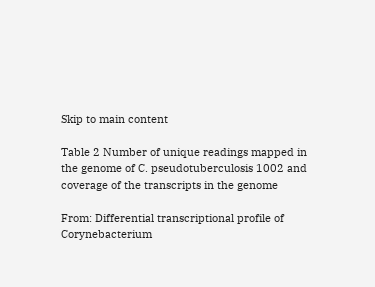Skip to main content

Table 2 Number of unique readings mapped in the genome of C. pseudotuberculosis 1002 and coverage of the transcripts in the genome

From: Differential transcriptional profile of Corynebacterium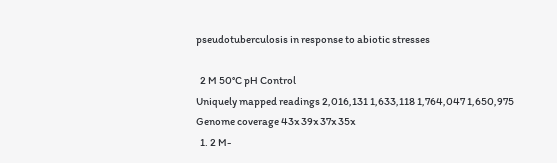pseudotuberculosis in response to abiotic stresses

  2 M 50°C pH Control
Uniquely mapped readings 2,016,131 1,633,118 1,764,047 1,650,975
Genome coverage 43x 39x 37x 35x
  1. 2 M-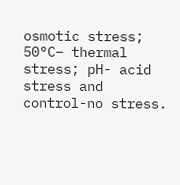osmotic stress; 50°C– thermal stress; pH- acid stress and control-no stress.